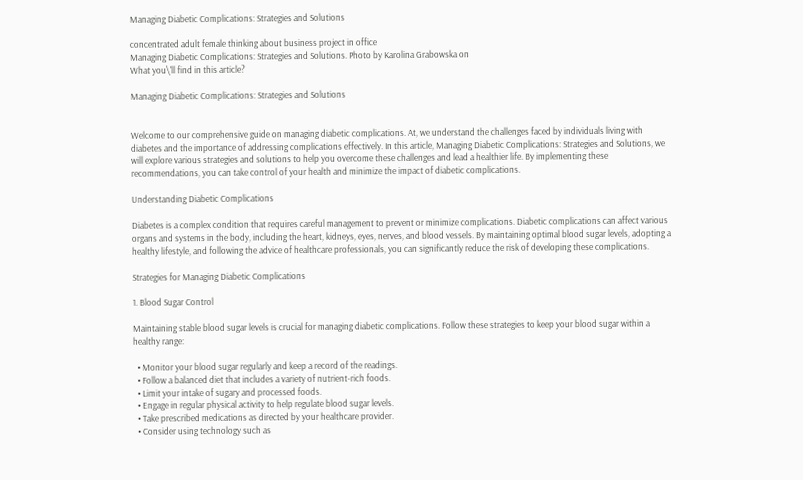Managing Diabetic Complications: Strategies and Solutions

concentrated adult female thinking about business project in office
Managing Diabetic Complications: Strategies and Solutions. Photo by Karolina Grabowska on
What you\'ll find in this article?

Managing Diabetic Complications: Strategies and Solutions


Welcome to our comprehensive guide on managing diabetic complications. At, we understand the challenges faced by individuals living with diabetes and the importance of addressing complications effectively. In this article, Managing Diabetic Complications: Strategies and Solutions, we will explore various strategies and solutions to help you overcome these challenges and lead a healthier life. By implementing these recommendations, you can take control of your health and minimize the impact of diabetic complications.

Understanding Diabetic Complications

Diabetes is a complex condition that requires careful management to prevent or minimize complications. Diabetic complications can affect various organs and systems in the body, including the heart, kidneys, eyes, nerves, and blood vessels. By maintaining optimal blood sugar levels, adopting a healthy lifestyle, and following the advice of healthcare professionals, you can significantly reduce the risk of developing these complications.

Strategies for Managing Diabetic Complications

1. Blood Sugar Control

Maintaining stable blood sugar levels is crucial for managing diabetic complications. Follow these strategies to keep your blood sugar within a healthy range:

  • Monitor your blood sugar regularly and keep a record of the readings.
  • Follow a balanced diet that includes a variety of nutrient-rich foods.
  • Limit your intake of sugary and processed foods.
  • Engage in regular physical activity to help regulate blood sugar levels.
  • Take prescribed medications as directed by your healthcare provider.
  • Consider using technology such as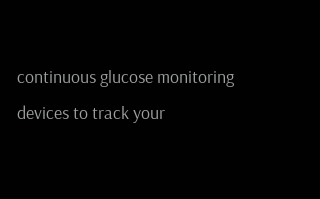continuous glucose monitoring devices to track your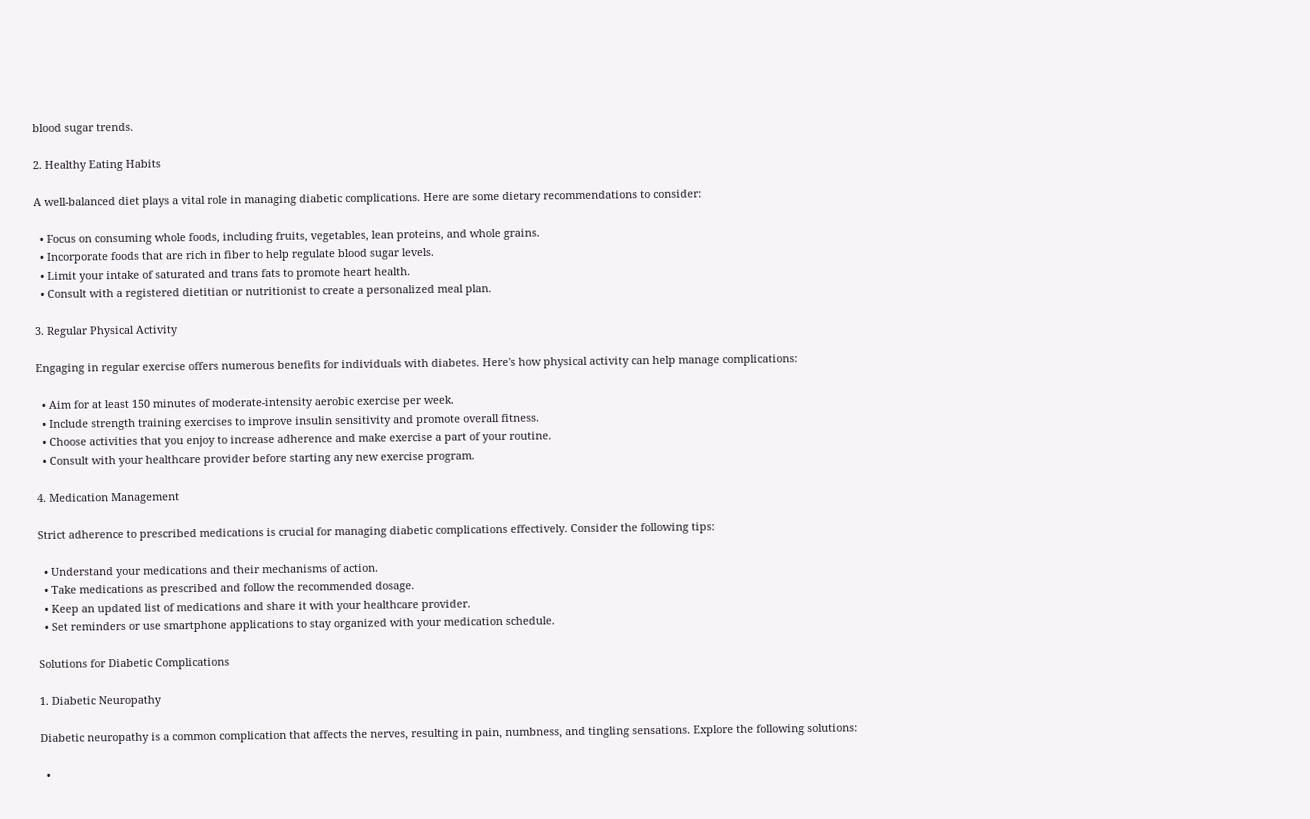blood sugar trends.

2. Healthy Eating Habits

A well-balanced diet plays a vital role in managing diabetic complications. Here are some dietary recommendations to consider:

  • Focus on consuming whole foods, including fruits, vegetables, lean proteins, and whole grains.
  • Incorporate foods that are rich in fiber to help regulate blood sugar levels.
  • Limit your intake of saturated and trans fats to promote heart health.
  • Consult with a registered dietitian or nutritionist to create a personalized meal plan.

3. Regular Physical Activity

Engaging in regular exercise offers numerous benefits for individuals with diabetes. Here's how physical activity can help manage complications:

  • Aim for at least 150 minutes of moderate-intensity aerobic exercise per week.
  • Include strength training exercises to improve insulin sensitivity and promote overall fitness.
  • Choose activities that you enjoy to increase adherence and make exercise a part of your routine.
  • Consult with your healthcare provider before starting any new exercise program.

4. Medication Management

Strict adherence to prescribed medications is crucial for managing diabetic complications effectively. Consider the following tips:

  • Understand your medications and their mechanisms of action.
  • Take medications as prescribed and follow the recommended dosage.
  • Keep an updated list of medications and share it with your healthcare provider.
  • Set reminders or use smartphone applications to stay organized with your medication schedule.

Solutions for Diabetic Complications

1. Diabetic Neuropathy

Diabetic neuropathy is a common complication that affects the nerves, resulting in pain, numbness, and tingling sensations. Explore the following solutions:

  •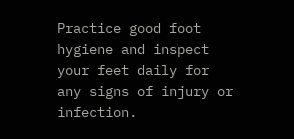Practice good foot hygiene and inspect your feet daily for any signs of injury or infection.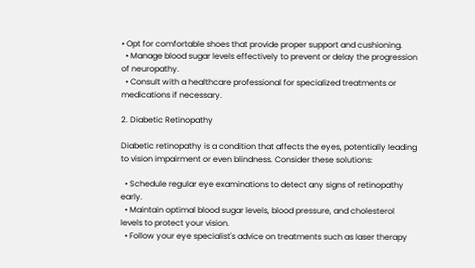• Opt for comfortable shoes that provide proper support and cushioning.
  • Manage blood sugar levels effectively to prevent or delay the progression of neuropathy.
  • Consult with a healthcare professional for specialized treatments or medications if necessary.

2. Diabetic Retinopathy

Diabetic retinopathy is a condition that affects the eyes, potentially leading to vision impairment or even blindness. Consider these solutions:

  • Schedule regular eye examinations to detect any signs of retinopathy early.
  • Maintain optimal blood sugar levels, blood pressure, and cholesterol levels to protect your vision.
  • Follow your eye specialist's advice on treatments such as laser therapy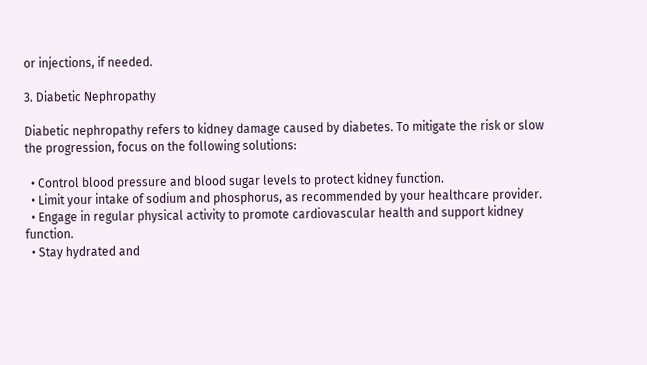or injections, if needed.

3. Diabetic Nephropathy

Diabetic nephropathy refers to kidney damage caused by diabetes. To mitigate the risk or slow the progression, focus on the following solutions:

  • Control blood pressure and blood sugar levels to protect kidney function.
  • Limit your intake of sodium and phosphorus, as recommended by your healthcare provider.
  • Engage in regular physical activity to promote cardiovascular health and support kidney function.
  • Stay hydrated and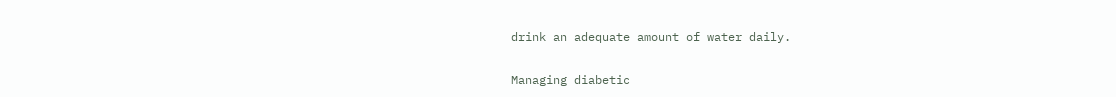drink an adequate amount of water daily.


Managing diabetic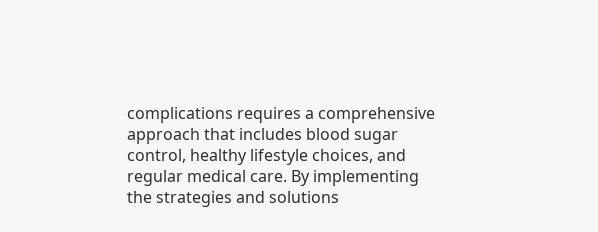complications requires a comprehensive approach that includes blood sugar control, healthy lifestyle choices, and regular medical care. By implementing the strategies and solutions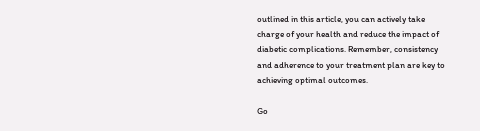outlined in this article, you can actively take charge of your health and reduce the impact of diabetic complications. Remember, consistency and adherence to your treatment plan are key to achieving optimal outcomes.

Go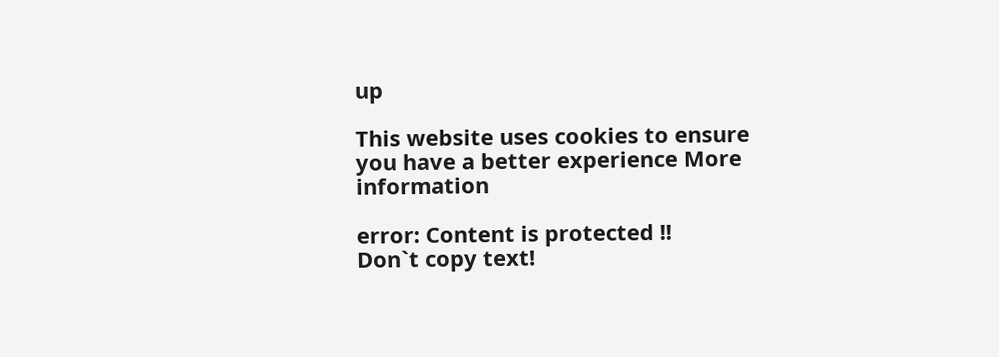up

This website uses cookies to ensure you have a better experience More information

error: Content is protected !!
Don`t copy text!